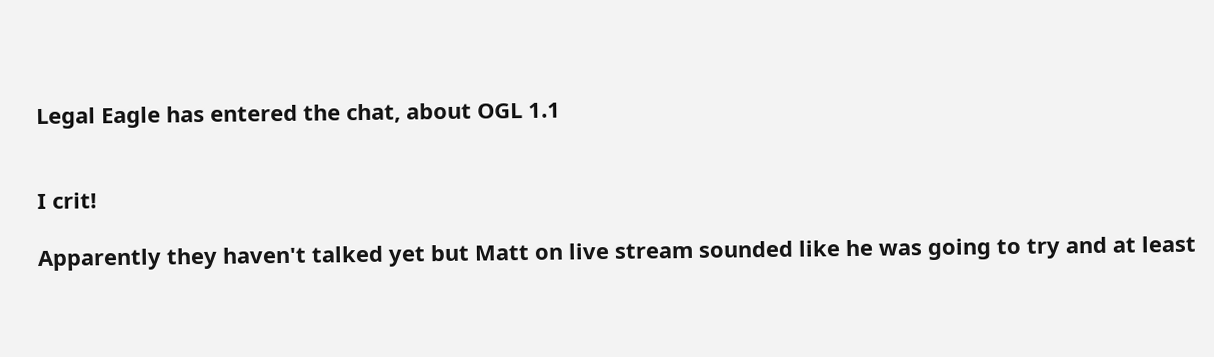Legal Eagle has entered the chat, about OGL 1.1


I crit!

Apparently they haven't talked yet but Matt on live stream sounded like he was going to try and at least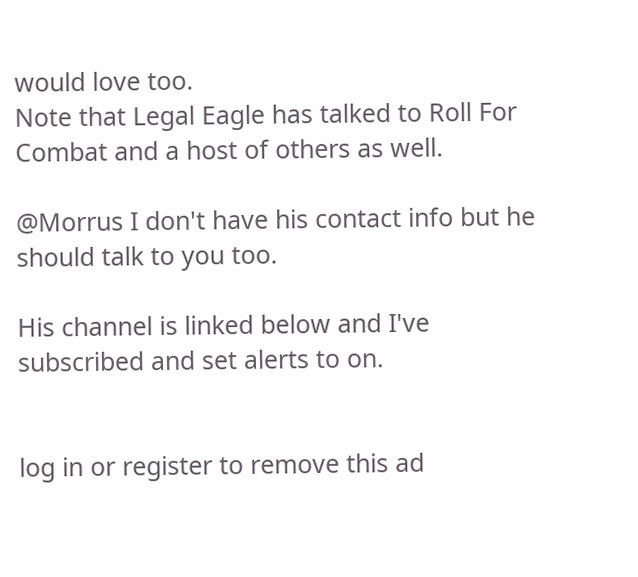would love too.
Note that Legal Eagle has talked to Roll For Combat and a host of others as well.

@Morrus I don't have his contact info but he should talk to you too.

His channel is linked below and I've subscribed and set alerts to on.


log in or register to remove this ad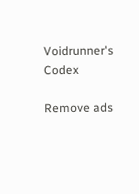Voidrunner's Codex

Remove ads